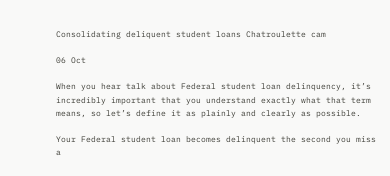Consolidating deliquent student loans Chatroulette cam

06 Oct

When you hear talk about Federal student loan delinquency, it’s incredibly important that you understand exactly what that term means, so let’s define it as plainly and clearly as possible.

Your Federal student loan becomes delinquent the second you miss a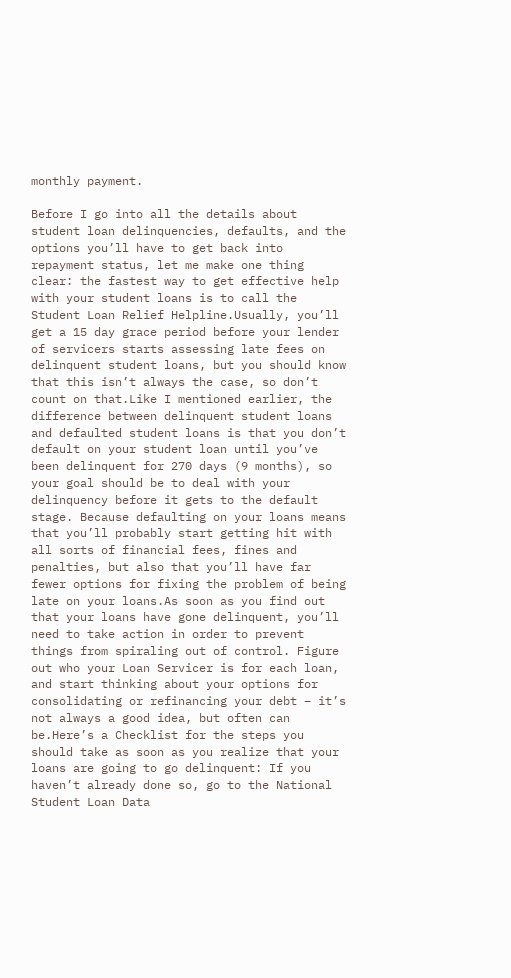monthly payment.

Before I go into all the details about student loan delinquencies, defaults, and the options you’ll have to get back into repayment status, let me make one thing clear: the fastest way to get effective help with your student loans is to call the Student Loan Relief Helpline.Usually, you’ll get a 15 day grace period before your lender of servicers starts assessing late fees on delinquent student loans, but you should know that this isn’t always the case, so don’t count on that.Like I mentioned earlier, the difference between delinquent student loans and defaulted student loans is that you don’t default on your student loan until you’ve been delinquent for 270 days (9 months), so your goal should be to deal with your delinquency before it gets to the default stage. Because defaulting on your loans means that you’ll probably start getting hit with all sorts of financial fees, fines and penalties, but also that you’ll have far fewer options for fixing the problem of being late on your loans.As soon as you find out that your loans have gone delinquent, you’ll need to take action in order to prevent things from spiraling out of control. Figure out who your Loan Servicer is for each loan, and start thinking about your options for consolidating or refinancing your debt – it’s not always a good idea, but often can be.Here’s a Checklist for the steps you should take as soon as you realize that your loans are going to go delinquent: If you haven’t already done so, go to the National Student Loan Data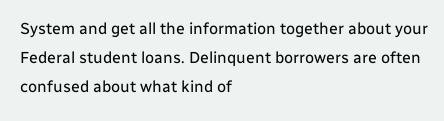System and get all the information together about your Federal student loans. Delinquent borrowers are often confused about what kind of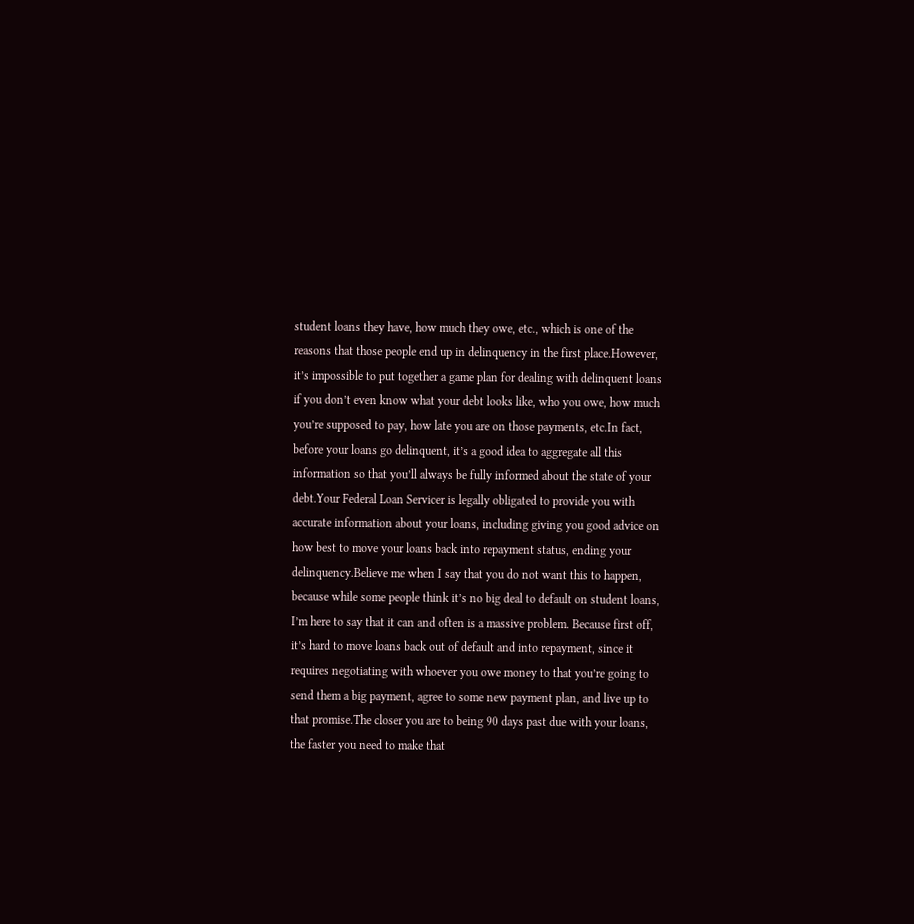student loans they have, how much they owe, etc., which is one of the reasons that those people end up in delinquency in the first place.However, it’s impossible to put together a game plan for dealing with delinquent loans if you don’t even know what your debt looks like, who you owe, how much you’re supposed to pay, how late you are on those payments, etc.In fact, before your loans go delinquent, it’s a good idea to aggregate all this information so that you’ll always be fully informed about the state of your debt.Your Federal Loan Servicer is legally obligated to provide you with accurate information about your loans, including giving you good advice on how best to move your loans back into repayment status, ending your delinquency.Believe me when I say that you do not want this to happen, because while some people think it’s no big deal to default on student loans, I’m here to say that it can and often is a massive problem. Because first off, it’s hard to move loans back out of default and into repayment, since it requires negotiating with whoever you owe money to that you’re going to send them a big payment, agree to some new payment plan, and live up to that promise.The closer you are to being 90 days past due with your loans, the faster you need to make that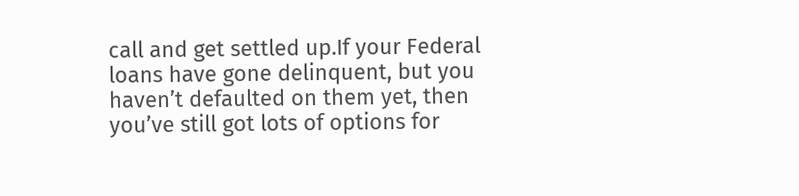call and get settled up.If your Federal loans have gone delinquent, but you haven’t defaulted on them yet, then you’ve still got lots of options for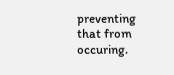preventing that from occuring.